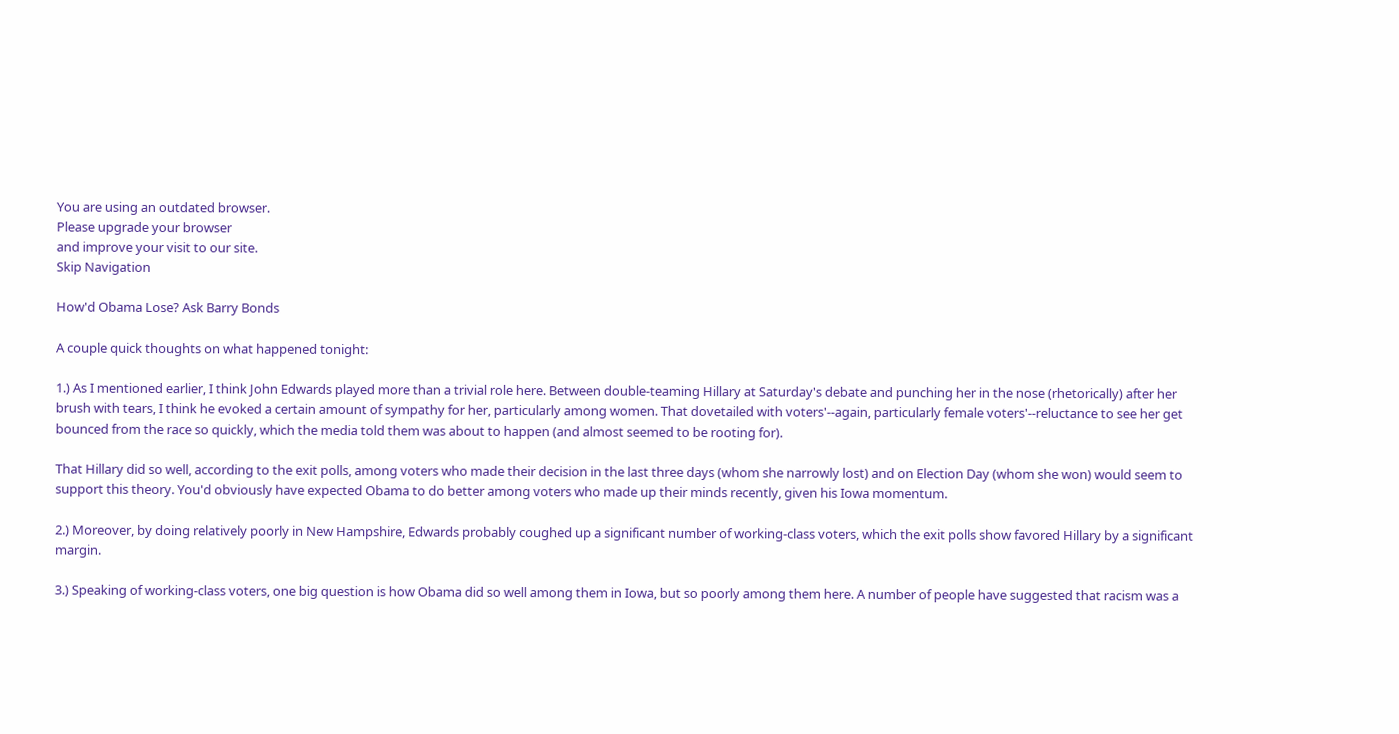You are using an outdated browser.
Please upgrade your browser
and improve your visit to our site.
Skip Navigation

How'd Obama Lose? Ask Barry Bonds

A couple quick thoughts on what happened tonight:

1.) As I mentioned earlier, I think John Edwards played more than a trivial role here. Between double-teaming Hillary at Saturday's debate and punching her in the nose (rhetorically) after her brush with tears, I think he evoked a certain amount of sympathy for her, particularly among women. That dovetailed with voters'--again, particularly female voters'--reluctance to see her get bounced from the race so quickly, which the media told them was about to happen (and almost seemed to be rooting for).

That Hillary did so well, according to the exit polls, among voters who made their decision in the last three days (whom she narrowly lost) and on Election Day (whom she won) would seem to support this theory. You'd obviously have expected Obama to do better among voters who made up their minds recently, given his Iowa momentum.

2.) Moreover, by doing relatively poorly in New Hampshire, Edwards probably coughed up a significant number of working-class voters, which the exit polls show favored Hillary by a significant margin.

3.) Speaking of working-class voters, one big question is how Obama did so well among them in Iowa, but so poorly among them here. A number of people have suggested that racism was a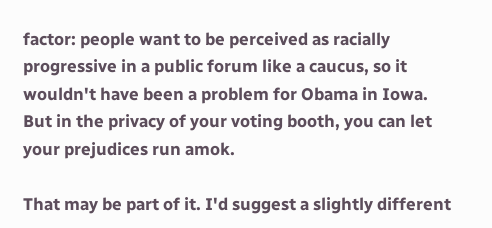factor: people want to be perceived as racially progressive in a public forum like a caucus, so it wouldn't have been a problem for Obama in Iowa. But in the privacy of your voting booth, you can let your prejudices run amok.

That may be part of it. I'd suggest a slightly different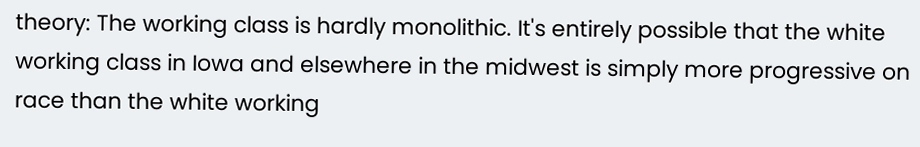theory: The working class is hardly monolithic. It's entirely possible that the white working class in Iowa and elsewhere in the midwest is simply more progressive on race than the white working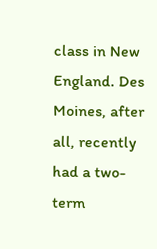class in New England. Des Moines, after all, recently had a two-term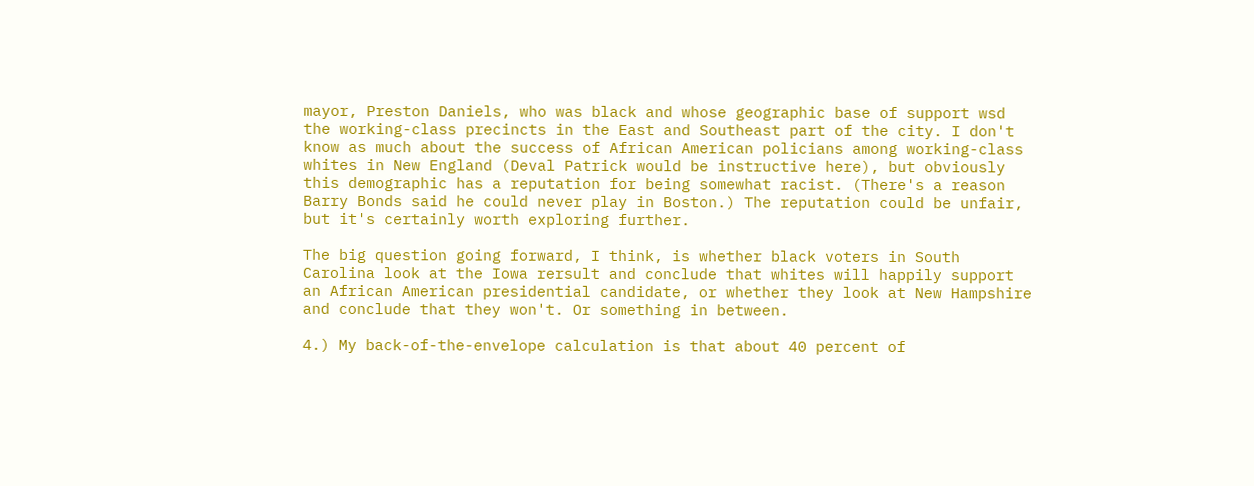mayor, Preston Daniels, who was black and whose geographic base of support wsd the working-class precincts in the East and Southeast part of the city. I don't know as much about the success of African American policians among working-class whites in New England (Deval Patrick would be instructive here), but obviously this demographic has a reputation for being somewhat racist. (There's a reason Barry Bonds said he could never play in Boston.) The reputation could be unfair, but it's certainly worth exploring further.

The big question going forward, I think, is whether black voters in South Carolina look at the Iowa rersult and conclude that whites will happily support an African American presidential candidate, or whether they look at New Hampshire and conclude that they won't. Or something in between.

4.) My back-of-the-envelope calculation is that about 40 percent of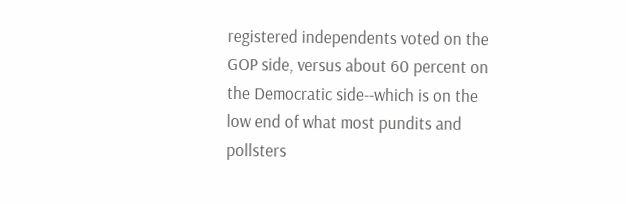registered independents voted on the GOP side, versus about 60 percent on the Democratic side--which is on the low end of what most pundits and pollsters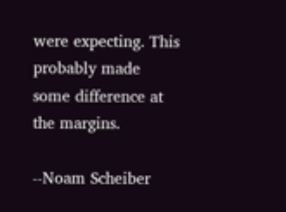were expecting. This probably made some difference at the margins.

--Noam Scheiber